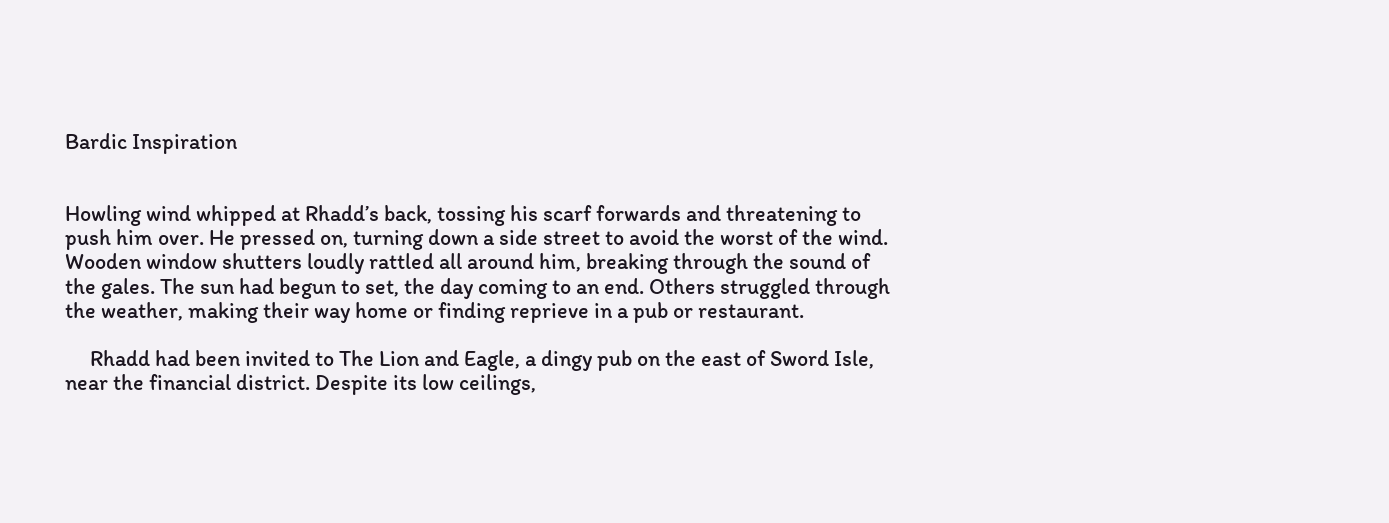Bardic Inspiration


Howling wind whipped at Rhadd’s back, tossing his scarf forwards and threatening to push him over. He pressed on, turning down a side street to avoid the worst of the wind. Wooden window shutters loudly rattled all around him, breaking through the sound of the gales. The sun had begun to set, the day coming to an end. Others struggled through the weather, making their way home or finding reprieve in a pub or restaurant.

     Rhadd had been invited to The Lion and Eagle, a dingy pub on the east of Sword Isle, near the financial district. Despite its low ceilings,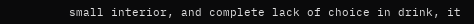small interior, and complete lack of choice in drink, it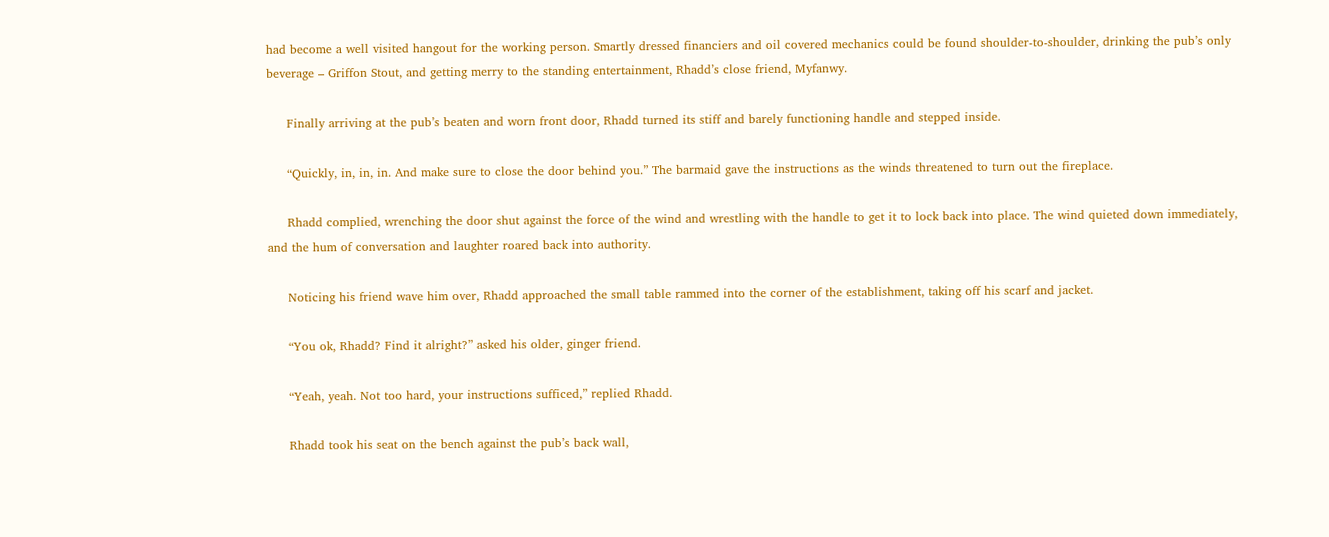had become a well visited hangout for the working person. Smartly dressed financiers and oil covered mechanics could be found shoulder-to-shoulder, drinking the pub’s only beverage – Griffon Stout, and getting merry to the standing entertainment, Rhadd’s close friend, Myfanwy.

     Finally arriving at the pub’s beaten and worn front door, Rhadd turned its stiff and barely functioning handle and stepped inside.

     “Quickly, in, in, in. And make sure to close the door behind you.” The barmaid gave the instructions as the winds threatened to turn out the fireplace.

     Rhadd complied, wrenching the door shut against the force of the wind and wrestling with the handle to get it to lock back into place. The wind quieted down immediately, and the hum of conversation and laughter roared back into authority.

     Noticing his friend wave him over, Rhadd approached the small table rammed into the corner of the establishment, taking off his scarf and jacket.

     “You ok, Rhadd? Find it alright?” asked his older, ginger friend.

     “Yeah, yeah. Not too hard, your instructions sufficed,” replied Rhadd.

     Rhadd took his seat on the bench against the pub’s back wall,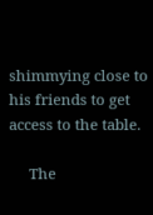shimmying close to his friends to get access to the table.

     The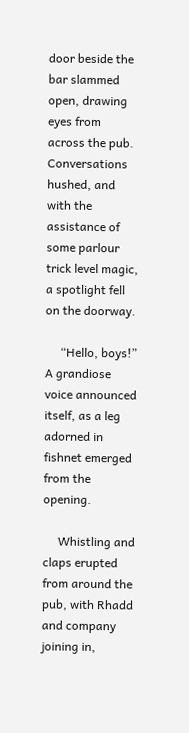door beside the bar slammed open, drawing eyes from across the pub. Conversations hushed, and with the assistance of some parlour trick level magic, a spotlight fell on the doorway.

     “Hello, boys!” A grandiose voice announced itself, as a leg adorned in fishnet emerged from the opening.

     Whistling and claps erupted from around the pub, with Rhadd and company joining in,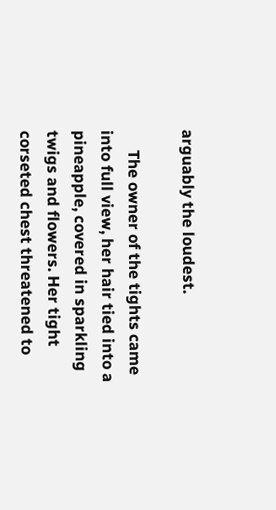arguably the loudest.

     The owner of the tights came into full view, her hair tied into a pineapple, covered in sparkling twigs and flowers. Her tight corseted chest threatened to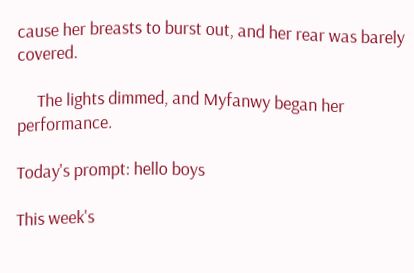cause her breasts to burst out, and her rear was barely covered.

     The lights dimmed, and Myfanwy began her performance.

Today's prompt: hello boys

This week's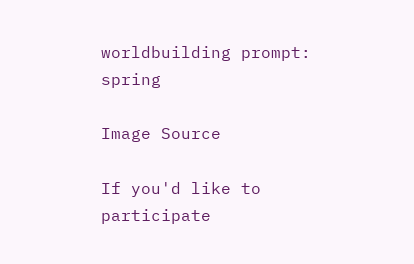worldbuilding prompt: spring

Image Source

If you'd like to participate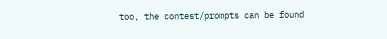too, the contest/prompts can be found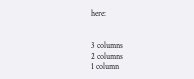here:


3 columns
2 columns
1 column